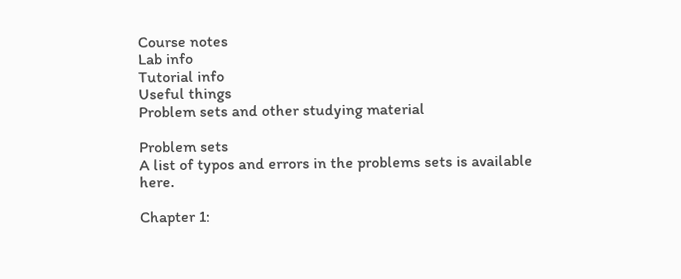Course notes
Lab info
Tutorial info
Useful things
Problem sets and other studying material

Problem sets
A list of typos and errors in the problems sets is available here.

Chapter 1: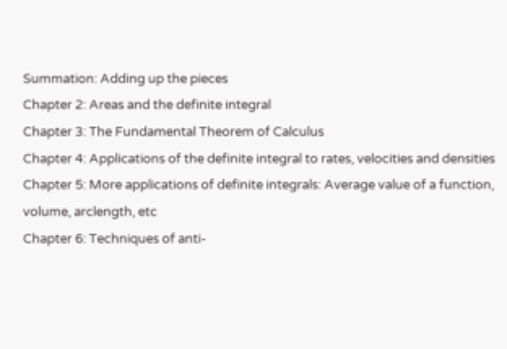Summation: Adding up the pieces
Chapter 2: Areas and the definite integral
Chapter 3: The Fundamental Theorem of Calculus
Chapter 4: Applications of the definite integral to rates, velocities and densities
Chapter 5: More applications of definite integrals: Average value of a function, volume, arclength, etc
Chapter 6: Techniques of anti-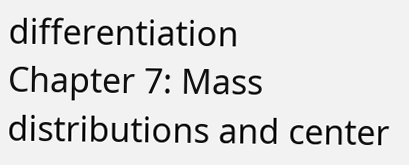differentiation
Chapter 7: Mass distributions and center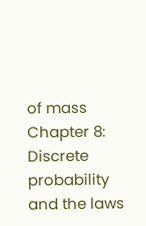of mass
Chapter 8: Discrete probability and the laws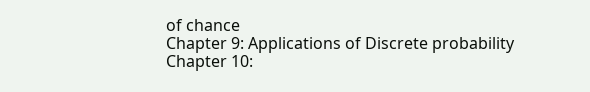of chance
Chapter 9: Applications of Discrete probability
Chapter 10: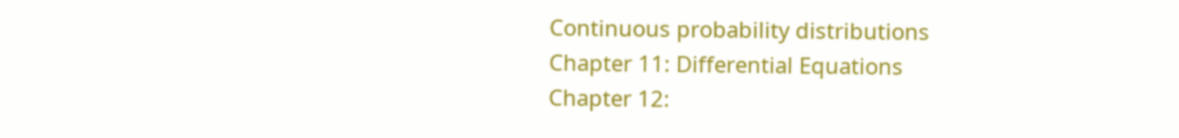Continuous probability distributions
Chapter 11: Differential Equations
Chapter 12: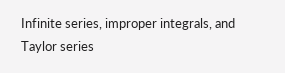Infinite series, improper integrals, and Taylor series